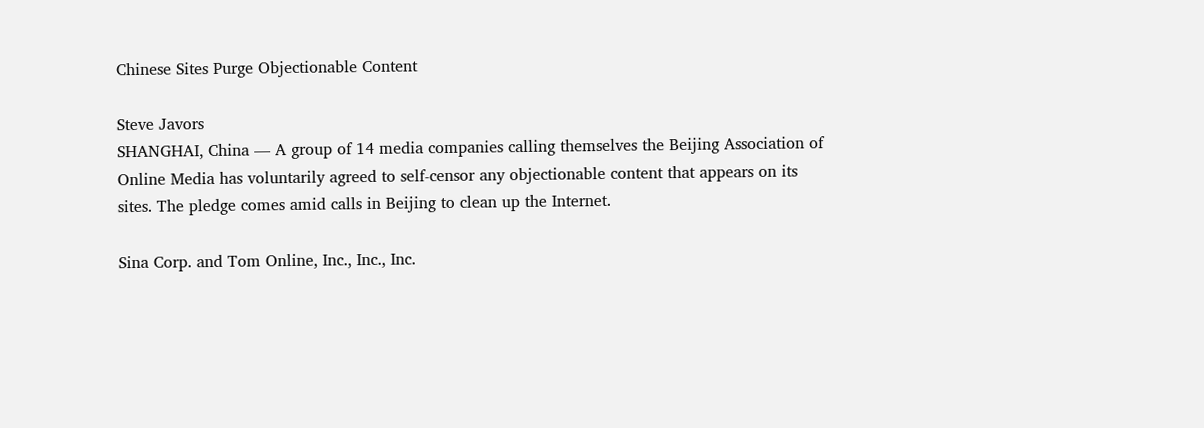Chinese Sites Purge Objectionable Content

Steve Javors
SHANGHAI, China — A group of 14 media companies calling themselves the Beijing Association of Online Media has voluntarily agreed to self-censor any objectionable content that appears on its sites. The pledge comes amid calls in Beijing to clean up the Internet.

Sina Corp. and Tom Online, Inc., Inc., Inc.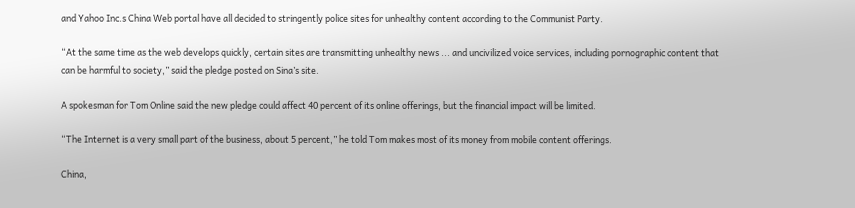and Yahoo Inc.s China Web portal have all decided to stringently police sites for unhealthy content according to the Communist Party.

“At the same time as the web develops quickly, certain sites are transmitting unhealthy news ... and uncivilized voice services, including pornographic content that can be harmful to society,” said the pledge posted on Sina’s site.

A spokesman for Tom Online said the new pledge could affect 40 percent of its online offerings, but the financial impact will be limited.

“The Internet is a very small part of the business, about 5 percent,” he told Tom makes most of its money from mobile content offerings.

China,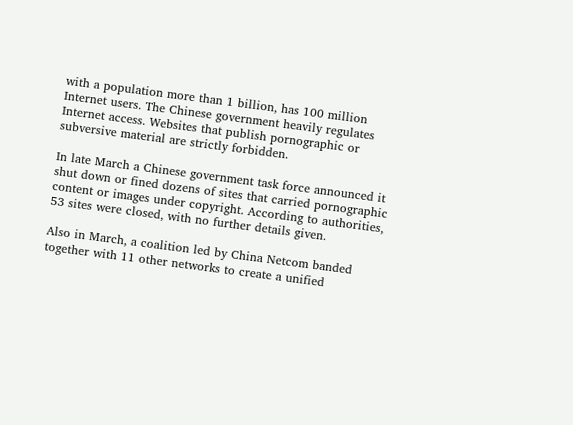with a population more than 1 billion, has 100 million Internet users. The Chinese government heavily regulates Internet access. Websites that publish pornographic or subversive material are strictly forbidden.

In late March a Chinese government task force announced it shut down or fined dozens of sites that carried pornographic content or images under copyright. According to authorities, 53 sites were closed, with no further details given.

Also in March, a coalition led by China Netcom banded together with 11 other networks to create a unified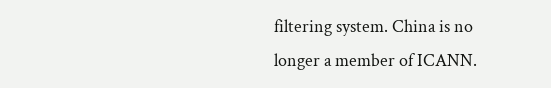filtering system. China is no longer a member of ICANN.